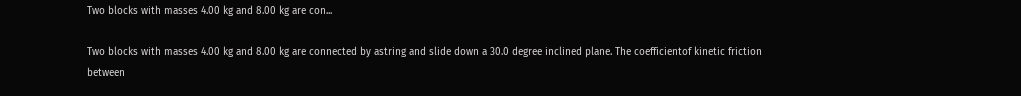Two blocks with masses 4.00 kg and 8.00 kg are con...

Two blocks with masses 4.00 kg and 8.00 kg are connected by astring and slide down a 30.0 degree inclined plane. The coefficientof kinetic friction between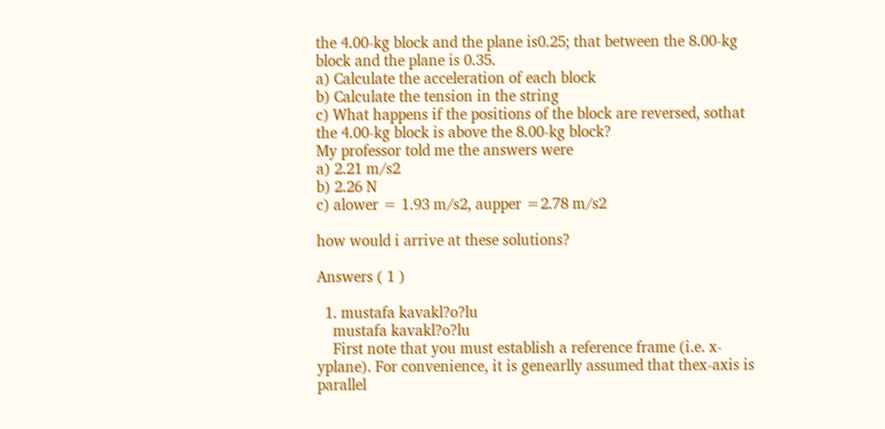the 4.00-kg block and the plane is0.25; that between the 8.00-kg block and the plane is 0.35.
a) Calculate the acceleration of each block
b) Calculate the tension in the string
c) What happens if the positions of the block are reversed, sothat the 4.00-kg block is above the 8.00-kg block?
My professor told me the answers were
a) 2.21 m/s2
b) 2.26 N
c) alower = 1.93 m/s2, aupper =2.78 m/s2

how would i arrive at these solutions?

Answers ( 1 )

  1. mustafa kavakl?o?lu
    mustafa kavakl?o?lu
    First note that you must establish a reference frame (i.e. x-yplane). For convenience, it is genearlly assumed that thex-axis is parallel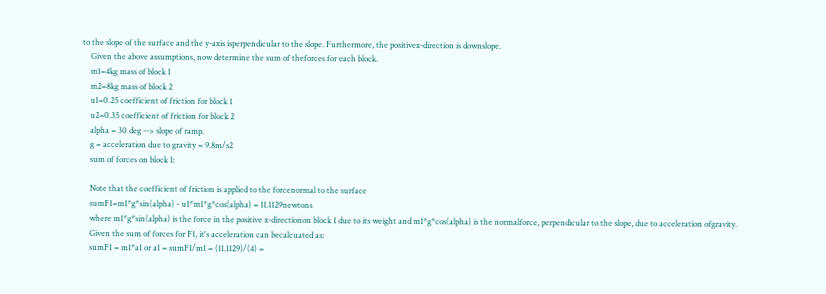to the slope of the surface and the y-axis isperpendicular to the slope. Furthermore, the positivex-direction is downslope.
    Given the above assumptions, now determine the sum of theforces for each block.
    m1=4kg mass of block 1
    m2=8kg mass of block 2
    u1=0.25 coefficient of friction for block 1
    u2=0.35 coefficient of friction for block 2
    alpha = 30 deg --> slope of ramp.
    g = acceleration due to gravity = 9.8m/s2
    sum of forces on block 1:

    Note that the coefficient of friction is applied to the forcenormal to the surface
    sumF1=m1*g*sin(alpha) - u1*m1*g*cos(alpha) = 11.1129newtons
    where m1*g*sin(alpha) is the force in the positive x-directionon block 1 due to its weight and m1*g*cos(alpha) is the normalforce, perpendicular to the slope, due to acceleration ofgravity.
    Given the sum of forces for F1, it's acceleration can becalcuated as:
    sumF1 = m1*a1 or a1 = sumF1/m1 = (11.1129)/(4) =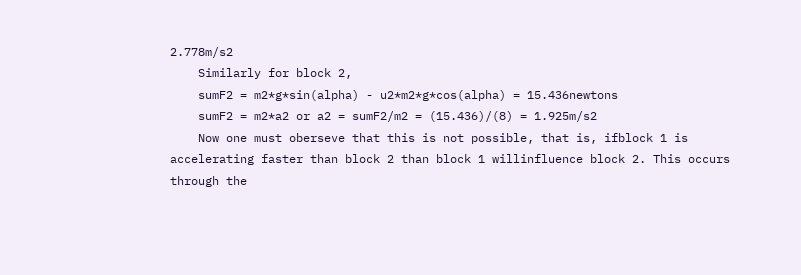2.778m/s2
    Similarly for block 2,
    sumF2 = m2*g*sin(alpha) - u2*m2*g*cos(alpha) = 15.436newtons
    sumF2 = m2*a2 or a2 = sumF2/m2 = (15.436)/(8) = 1.925m/s2
    Now one must oberseve that this is not possible, that is, ifblock 1 is accelerating faster than block 2 than block 1 willinfluence block 2. This occurs through the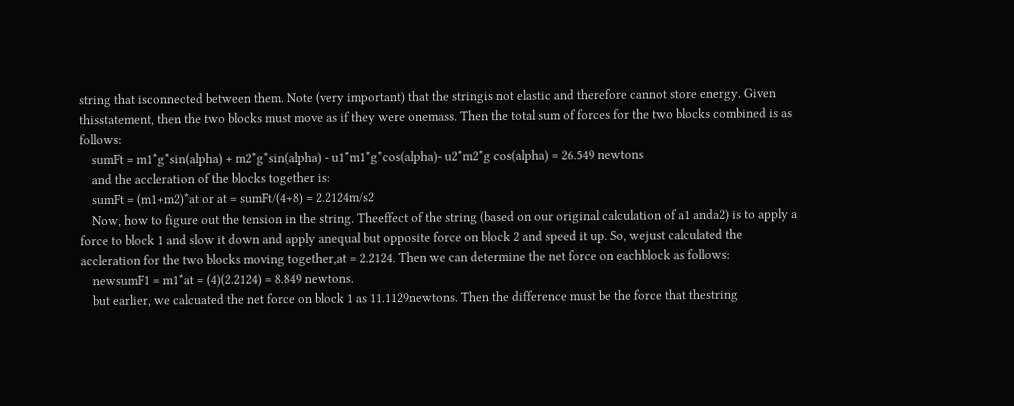string that isconnected between them. Note (very important) that the stringis not elastic and therefore cannot store energy. Given thisstatement, then the two blocks must move as if they were onemass. Then the total sum of forces for the two blocks combined is as follows:
    sumFt = m1*g*sin(alpha) + m2*g*sin(alpha) - u1*m1*g*cos(alpha)- u2*m2*g cos(alpha) = 26.549 newtons
    and the accleration of the blocks together is:
    sumFt = (m1+m2)*at or at = sumFt/(4+8) = 2.2124m/s2
    Now, how to figure out the tension in the string. Theeffect of the string (based on our original calculation of a1 anda2) is to apply a force to block 1 and slow it down and apply anequal but opposite force on block 2 and speed it up. So, wejust calculated the accleration for the two blocks moving together,at = 2.2124. Then we can determine the net force on eachblock as follows:
    newsumF1 = m1*at = (4)(2.2124) = 8.849 newtons.
    but earlier, we calcuated the net force on block 1 as 11.1129newtons. Then the difference must be the force that thestring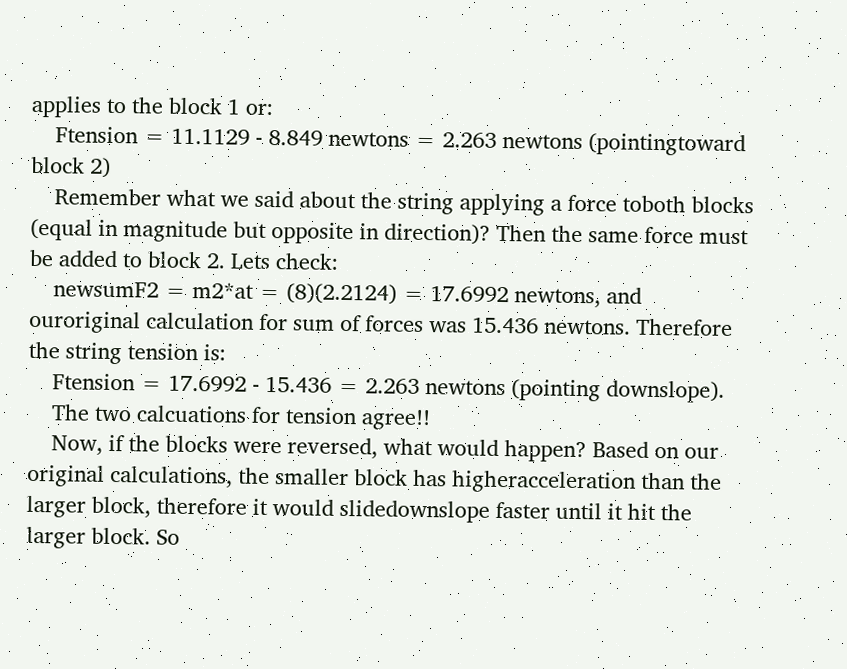applies to the block 1 or:
    Ftension = 11.1129 - 8.849 newtons = 2.263 newtons (pointingtoward block 2)
    Remember what we said about the string applying a force toboth blocks (equal in magnitude but opposite in direction)? Then the same force must be added to block 2. Lets check:
    newsumF2 = m2*at = (8)(2.2124) = 17.6992 newtons, and ouroriginal calculation for sum of forces was 15.436 newtons. Therefore the string tension is:
    Ftension = 17.6992 - 15.436 = 2.263 newtons (pointing downslope).
    The two calcuations for tension agree!!
    Now, if the blocks were reversed, what would happen? Based on our original calculations, the smaller block has higheracceleration than the larger block, therefore it would slidedownslope faster until it hit the larger block. So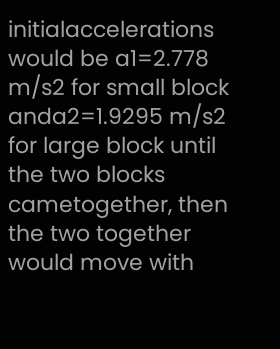initialaccelerations would be a1=2.778 m/s2 for small block anda2=1.9295 m/s2 for large block until the two blocks cametogether, then the two together would move with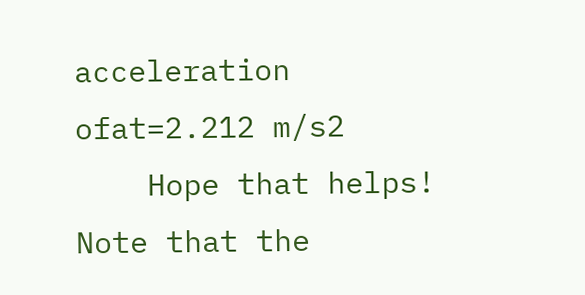acceleration ofat=2.212 m/s2
    Hope that helps! Note that the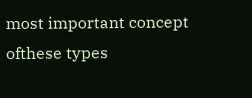most important concept ofthese types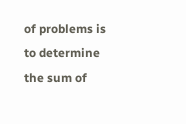of problems is to determine the sum of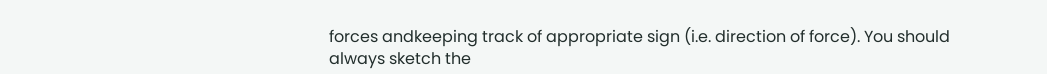forces andkeeping track of appropriate sign (i.e. direction of force). You should always sketch the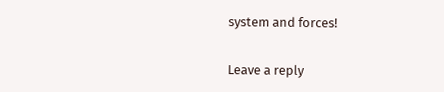system and forces!

Leave a reply